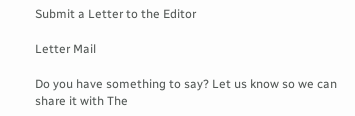Submit a Letter to the Editor

Letter Mail

Do you have something to say? Let us know so we can share it with The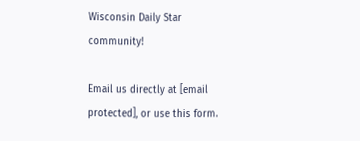Wisconsin Daily Star community!

Email us directly at [email protected], or use this form.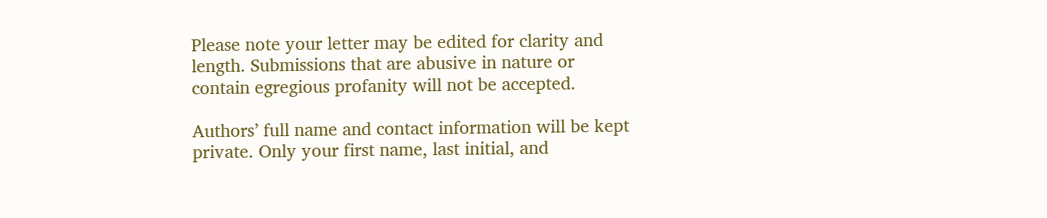Please note your letter may be edited for clarity and length. Submissions that are abusive in nature or contain egregious profanity will not be accepted.

Authors’ full name and contact information will be kept private. Only your first name, last initial, and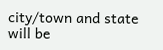city/town and state will be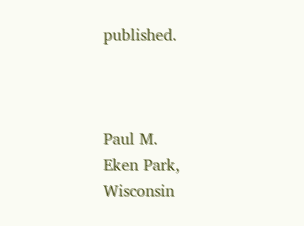published.



Paul M.
Eken Park, Wisconsin